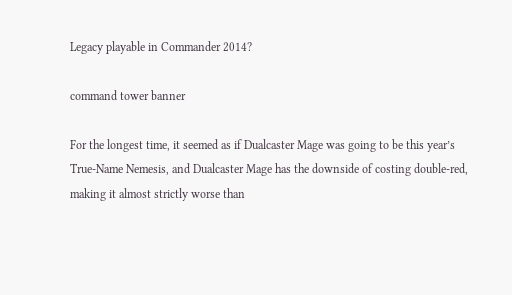Legacy playable in Commander 2014?

command tower banner

For the longest time, it seemed as if Dualcaster Mage was going to be this year’s True-Name Nemesis, and Dualcaster Mage has the downside of costing double-red, making it almost strictly worse than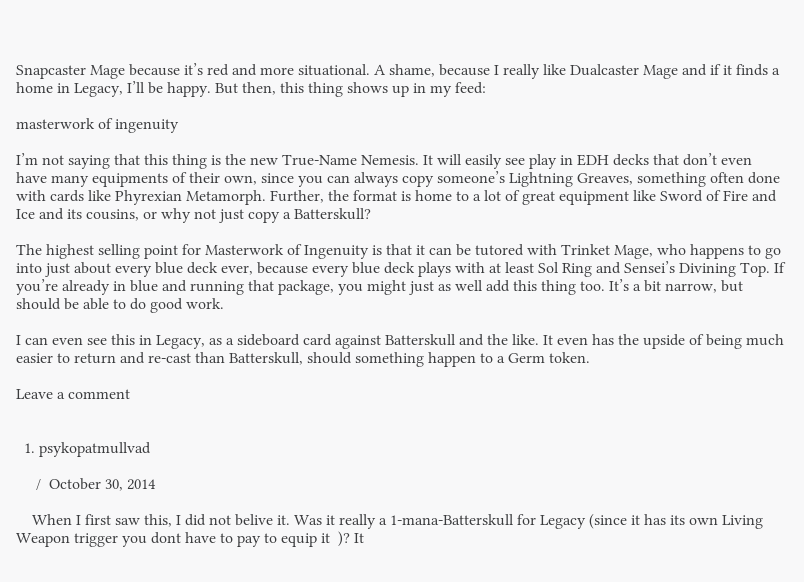Snapcaster Mage because it’s red and more situational. A shame, because I really like Dualcaster Mage and if it finds a home in Legacy, I’ll be happy. But then, this thing shows up in my feed:

masterwork of ingenuity

I’m not saying that this thing is the new True-Name Nemesis. It will easily see play in EDH decks that don’t even have many equipments of their own, since you can always copy someone’s Lightning Greaves, something often done with cards like Phyrexian Metamorph. Further, the format is home to a lot of great equipment like Sword of Fire and Ice and its cousins, or why not just copy a Batterskull?

The highest selling point for Masterwork of Ingenuity is that it can be tutored with Trinket Mage, who happens to go into just about every blue deck ever, because every blue deck plays with at least Sol Ring and Sensei’s Divining Top. If you’re already in blue and running that package, you might just as well add this thing too. It’s a bit narrow, but should be able to do good work.

I can even see this in Legacy, as a sideboard card against Batterskull and the like. It even has the upside of being much easier to return and re-cast than Batterskull, should something happen to a Germ token.

Leave a comment


  1. psykopatmullvad

     /  October 30, 2014

    When I first saw this, I did not belive it. Was it really a 1-mana-Batterskull for Legacy (since it has its own Living Weapon trigger you dont have to pay to equip it  )? It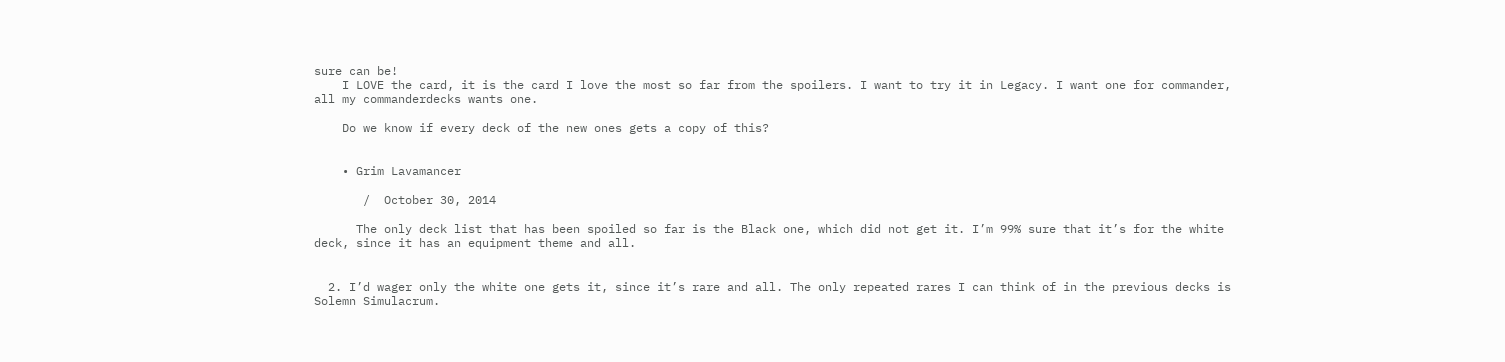sure can be!
    I LOVE the card, it is the card I love the most so far from the spoilers. I want to try it in Legacy. I want one for commander, all my commanderdecks wants one.

    Do we know if every deck of the new ones gets a copy of this?


    • Grim Lavamancer

       /  October 30, 2014

      The only deck list that has been spoiled so far is the Black one, which did not get it. I’m 99% sure that it’s for the white deck, since it has an equipment theme and all.


  2. I’d wager only the white one gets it, since it’s rare and all. The only repeated rares I can think of in the previous decks is Solemn Simulacrum.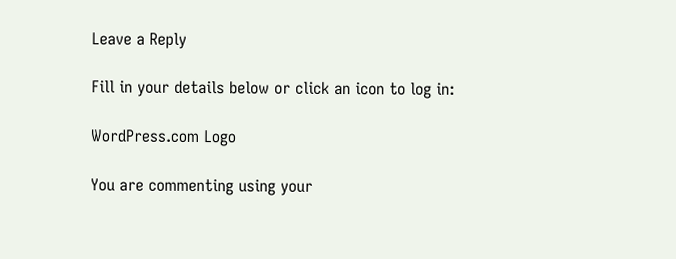Leave a Reply

Fill in your details below or click an icon to log in:

WordPress.com Logo

You are commenting using your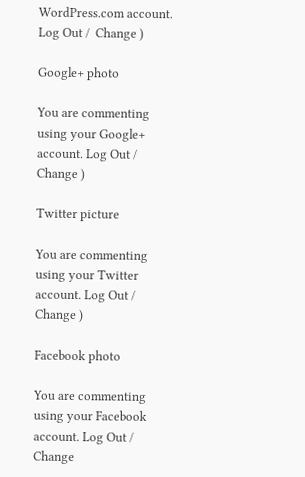WordPress.com account. Log Out /  Change )

Google+ photo

You are commenting using your Google+ account. Log Out /  Change )

Twitter picture

You are commenting using your Twitter account. Log Out /  Change )

Facebook photo

You are commenting using your Facebook account. Log Out /  Change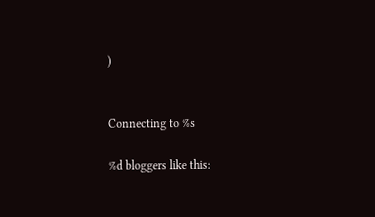)


Connecting to %s

%d bloggers like this: